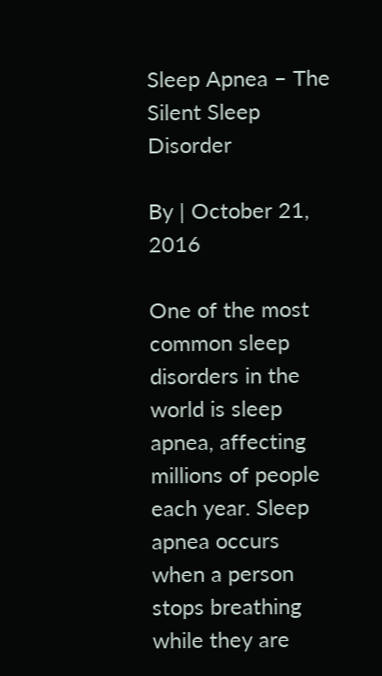Sleep Apnea – The Silent Sleep Disorder

By | October 21, 2016

One of the most common sleep disorders in the world is sleep apnea, affecting millions of people each year. Sleep apnea occurs when a person stops breathing while they are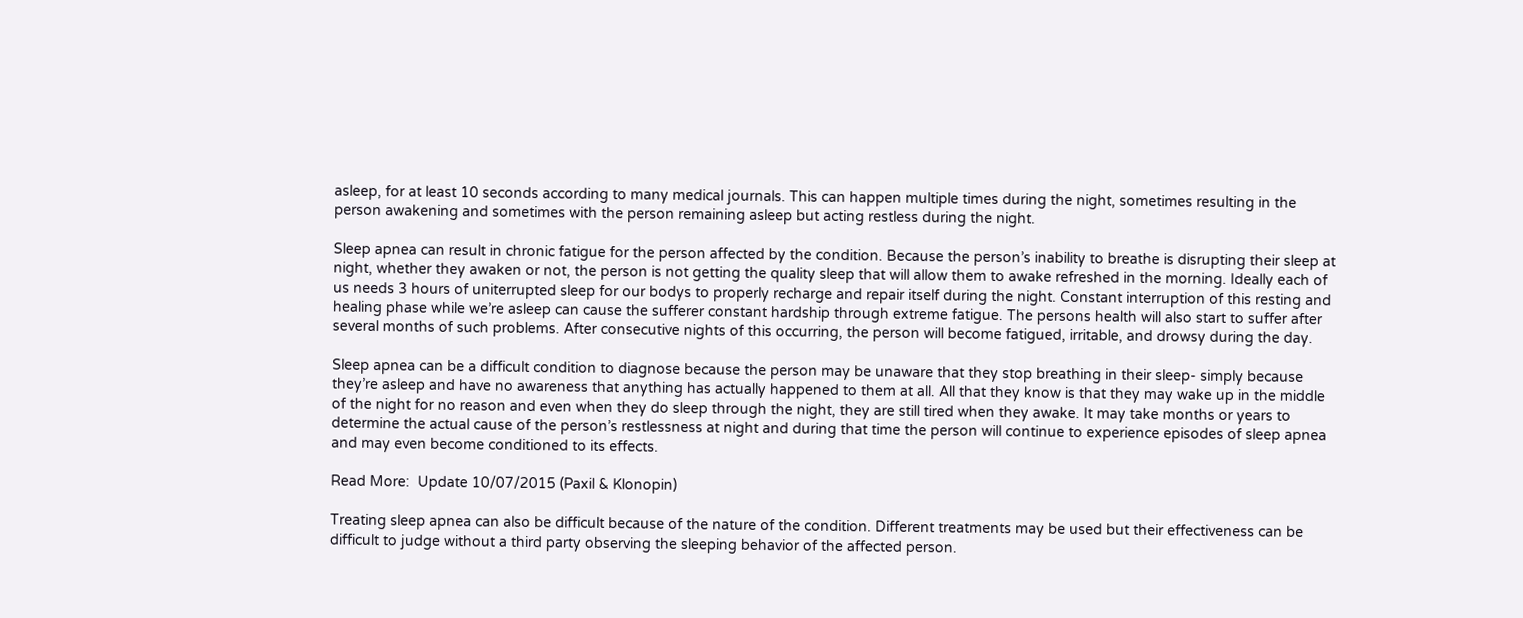asleep, for at least 10 seconds according to many medical journals. This can happen multiple times during the night, sometimes resulting in the person awakening and sometimes with the person remaining asleep but acting restless during the night.

Sleep apnea can result in chronic fatigue for the person affected by the condition. Because the person’s inability to breathe is disrupting their sleep at night, whether they awaken or not, the person is not getting the quality sleep that will allow them to awake refreshed in the morning. Ideally each of us needs 3 hours of uniterrupted sleep for our bodys to properly recharge and repair itself during the night. Constant interruption of this resting and healing phase while we’re asleep can cause the sufferer constant hardship through extreme fatigue. The persons health will also start to suffer after several months of such problems. After consecutive nights of this occurring, the person will become fatigued, irritable, and drowsy during the day.

Sleep apnea can be a difficult condition to diagnose because the person may be unaware that they stop breathing in their sleep- simply because they’re asleep and have no awareness that anything has actually happened to them at all. All that they know is that they may wake up in the middle of the night for no reason and even when they do sleep through the night, they are still tired when they awake. It may take months or years to determine the actual cause of the person’s restlessness at night and during that time the person will continue to experience episodes of sleep apnea and may even become conditioned to its effects.

Read More:  Update 10/07/2015 (Paxil & Klonopin)

Treating sleep apnea can also be difficult because of the nature of the condition. Different treatments may be used but their effectiveness can be difficult to judge without a third party observing the sleeping behavior of the affected person.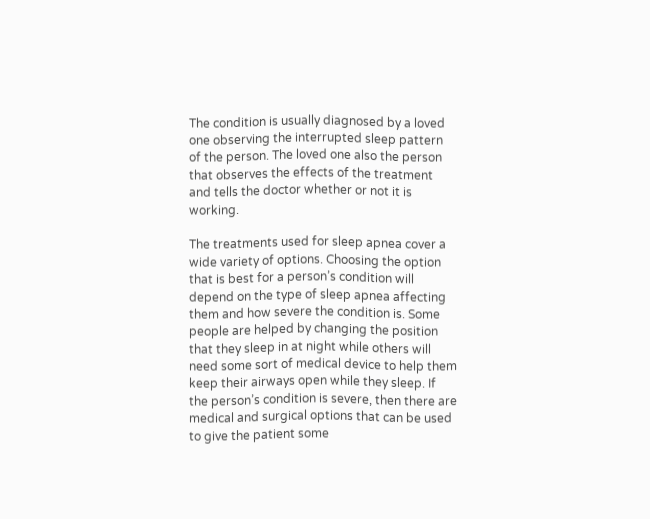The condition is usually diagnosed by a loved one observing the interrupted sleep pattern of the person. The loved one also the person that observes the effects of the treatment and tells the doctor whether or not it is working.

The treatments used for sleep apnea cover a wide variety of options. Choosing the option that is best for a person’s condition will depend on the type of sleep apnea affecting them and how severe the condition is. Some people are helped by changing the position that they sleep in at night while others will need some sort of medical device to help them keep their airways open while they sleep. If the person’s condition is severe, then there are medical and surgical options that can be used to give the patient some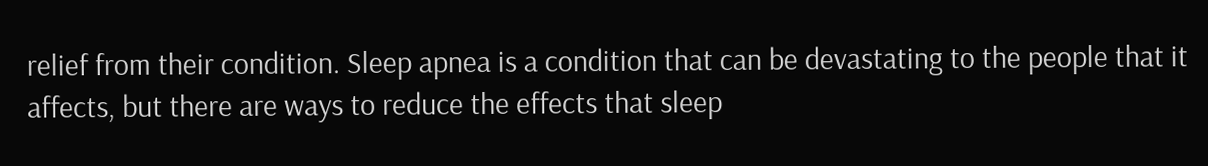relief from their condition. Sleep apnea is a condition that can be devastating to the people that it affects, but there are ways to reduce the effects that sleep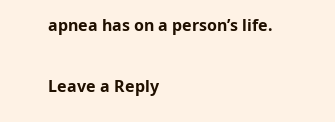apnea has on a person’s life.

Leave a Reply